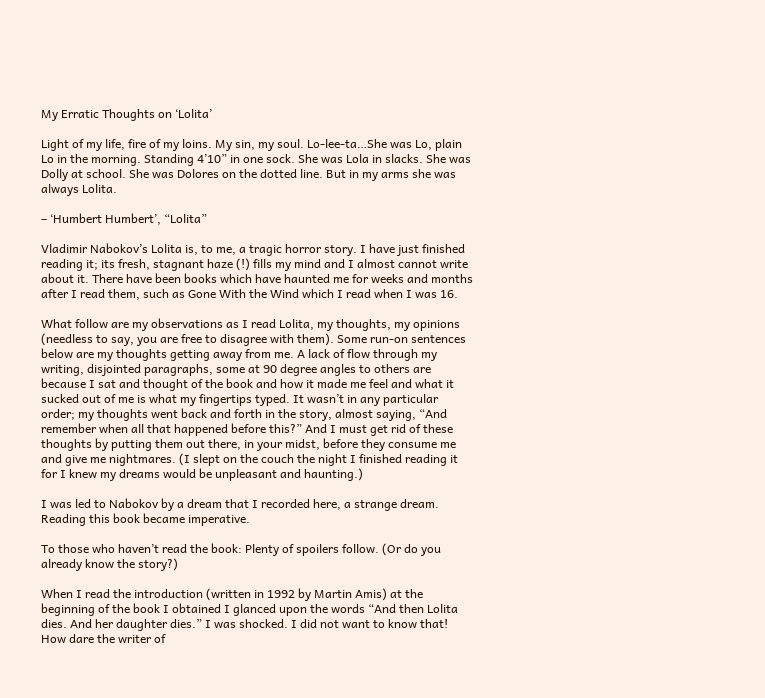My Erratic Thoughts on ‘Lolita’

Light of my life, fire of my loins. My sin, my soul. Lo-lee-ta…She was Lo, plain Lo in the morning. Standing 4’10” in one sock. She was Lola in slacks. She was Dolly at school. She was Dolores on the dotted line. But in my arms she was always Lolita.

– ‘Humbert Humbert’, “Lolita”

Vladimir Nabokov’s Lolita is, to me, a tragic horror story. I have just finished reading it; its fresh, stagnant haze (!) fills my mind and I almost cannot write about it. There have been books which have haunted me for weeks and months after I read them, such as Gone With the Wind which I read when I was 16.

What follow are my observations as I read Lolita, my thoughts, my opinions (needless to say, you are free to disagree with them). Some run-on sentences below are my thoughts getting away from me. A lack of flow through my writing, disjointed paragraphs, some at 90 degree angles to others are because I sat and thought of the book and how it made me feel and what it sucked out of me is what my fingertips typed. It wasn’t in any particular order; my thoughts went back and forth in the story, almost saying, “And remember when all that happened before this?” And I must get rid of these thoughts by putting them out there, in your midst, before they consume me and give me nightmares. (I slept on the couch the night I finished reading it for I knew my dreams would be unpleasant and haunting.)

I was led to Nabokov by a dream that I recorded here, a strange dream. Reading this book became imperative.

To those who haven’t read the book: Plenty of spoilers follow. (Or do you already know the story?)

When I read the introduction (written in 1992 by Martin Amis) at the beginning of the book I obtained I glanced upon the words “And then Lolita dies. And her daughter dies.” I was shocked. I did not want to know that! How dare the writer of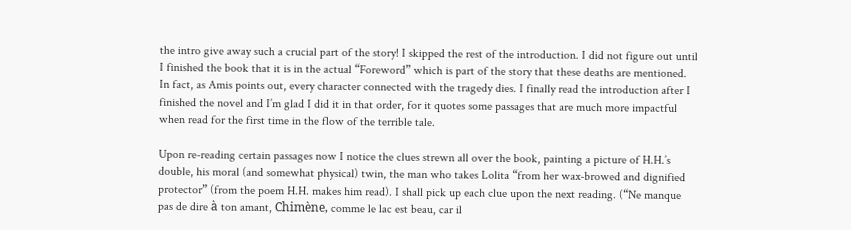the intro give away such a crucial part of the story! I skipped the rest of the introduction. I did not figure out until I finished the book that it is in the actual “Foreword” which is part of the story that these deaths are mentioned. In fact, as Amis points out, every character connected with the tragedy dies. I finally read the introduction after I finished the novel and I’m glad I did it in that order, for it quotes some passages that are much more impactful when read for the first time in the flow of the terrible tale.

Upon re-reading certain passages now I notice the clues strewn all over the book, painting a picture of H.H.’s double, his moral (and somewhat physical) twin, the man who takes Lolita “from her wax-browed and dignified protector” (from the poem H.H. makes him read). I shall pick up each clue upon the next reading. (“Ne manque pas de dire à ton amant, Chimène, comme le lac est beau, car il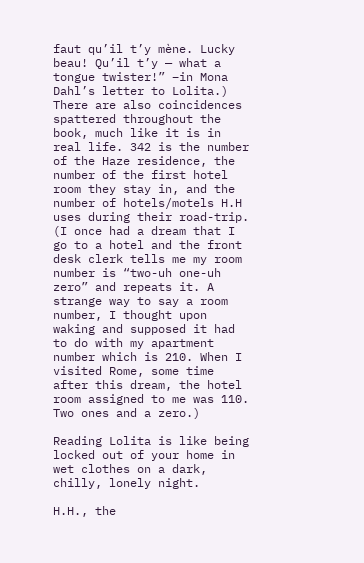faut qu’il t’y mène. Lucky beau! Qu’il t’y — what a tongue twister!” –in Mona Dahl’s letter to Lolita.) There are also coincidences spattered throughout the book, much like it is in real life. 342 is the number of the Haze residence, the number of the first hotel room they stay in, and the number of hotels/motels H.H uses during their road-trip. (I once had a dream that I go to a hotel and the front desk clerk tells me my room number is “two-uh one-uh zero” and repeats it. A strange way to say a room number, I thought upon waking and supposed it had to do with my apartment number which is 210. When I visited Rome, some time after this dream, the hotel room assigned to me was 110. Two ones and a zero.)

Reading Lolita is like being locked out of your home in wet clothes on a dark, chilly, lonely night.

H.H., the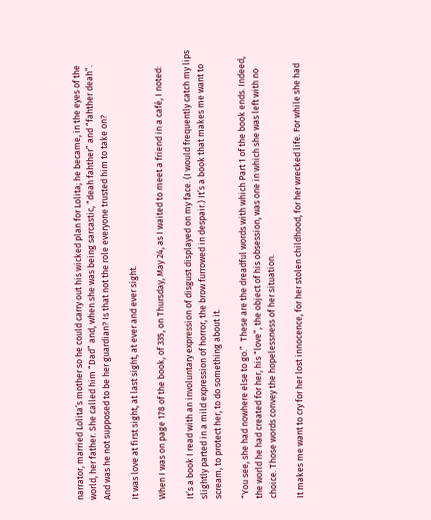narrator, married Lolita’s mother so he could carry out his wicked plan for Lolita; he became, in the eyes of the world, her father. She called him “Dad” and, when she was being sarcastic, “deah fahther” and “fahther deah”. And was he not supposed to be her guardian? Is that not the role everyone trusted him to take on?

It was love at first sight, at last sight, at ever and ever sight.

When I was on page 178 of the book, of 335, on Thursday, May 24, as I waited to meet a friend in a café, I noted:

It’s a book I read with an involuntary expression of disgust displayed on my face. (I would frequently catch my lips slightly parted in a mild expression of horror, the brow furrowed in despair.) It’s a book that makes me want to scream, to protect her, to do something about it.

“You see, she had nowhere else to go.”  These are the dreadful words with which Part 1 of the book ends. Indeed, the world he had created for her, his “love”, the object of his obsession, was one in which she was left with no choice. Those words convey the hopelessness of her situation.

It makes me want to cry for her lost innocence, for her stolen childhood, for her wrecked life. For while she had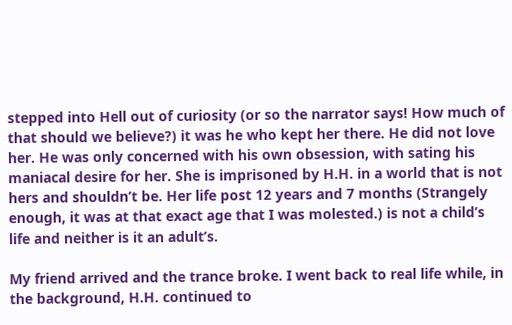stepped into Hell out of curiosity (or so the narrator says! How much of that should we believe?) it was he who kept her there. He did not love her. He was only concerned with his own obsession, with sating his maniacal desire for her. She is imprisoned by H.H. in a world that is not hers and shouldn’t be. Her life post 12 years and 7 months (Strangely enough, it was at that exact age that I was molested.) is not a child’s life and neither is it an adult’s.

My friend arrived and the trance broke. I went back to real life while, in the background, H.H. continued to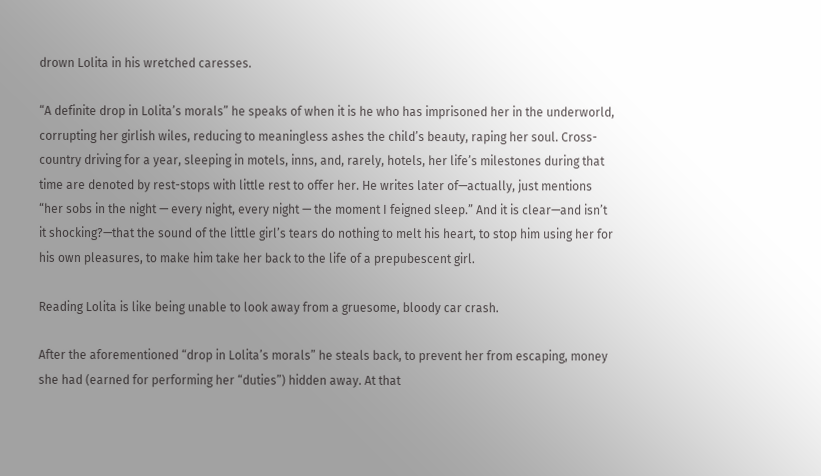drown Lolita in his wretched caresses.

“A definite drop in Lolita’s morals” he speaks of when it is he who has imprisoned her in the underworld, corrupting her girlish wiles, reducing to meaningless ashes the child’s beauty, raping her soul. Cross-country driving for a year, sleeping in motels, inns, and, rarely, hotels, her life’s milestones during that time are denoted by rest-stops with little rest to offer her. He writes later of—actually, just mentions “her sobs in the night — every night, every night — the moment I feigned sleep.” And it is clear—and isn’t it shocking?—that the sound of the little girl’s tears do nothing to melt his heart, to stop him using her for his own pleasures, to make him take her back to the life of a prepubescent girl.

Reading Lolita is like being unable to look away from a gruesome, bloody car crash.

After the aforementioned “drop in Lolita’s morals” he steals back, to prevent her from escaping, money she had (earned for performing her “duties”) hidden away. At that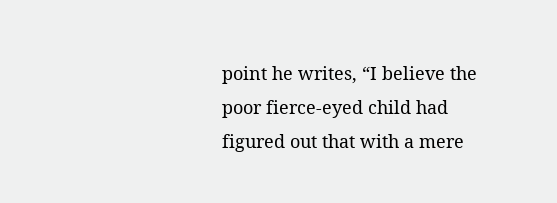point he writes, “I believe the poor fierce-eyed child had figured out that with a mere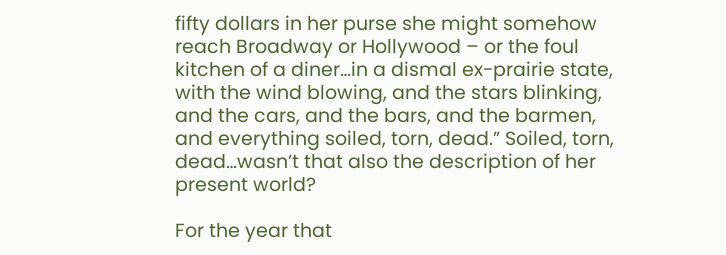fifty dollars in her purse she might somehow reach Broadway or Hollywood – or the foul kitchen of a diner…in a dismal ex-prairie state, with the wind blowing, and the stars blinking, and the cars, and the bars, and the barmen, and everything soiled, torn, dead.” Soiled, torn, dead…wasn’t that also the description of her present world?

For the year that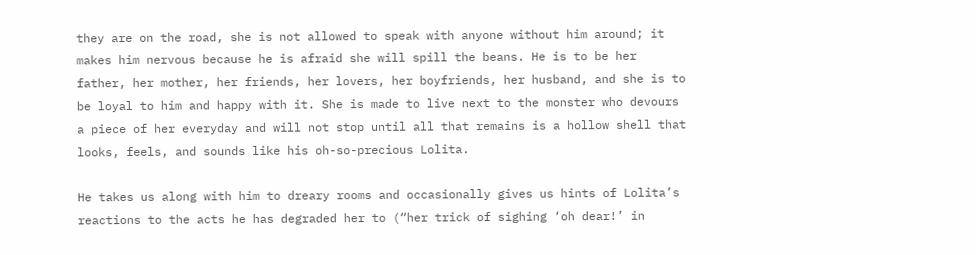they are on the road, she is not allowed to speak with anyone without him around; it makes him nervous because he is afraid she will spill the beans. He is to be her father, her mother, her friends, her lovers, her boyfriends, her husband, and she is to be loyal to him and happy with it. She is made to live next to the monster who devours a piece of her everyday and will not stop until all that remains is a hollow shell that looks, feels, and sounds like his oh-so-precious Lolita.

He takes us along with him to dreary rooms and occasionally gives us hints of Lolita’s reactions to the acts he has degraded her to (“her trick of sighing ‘oh dear!’ in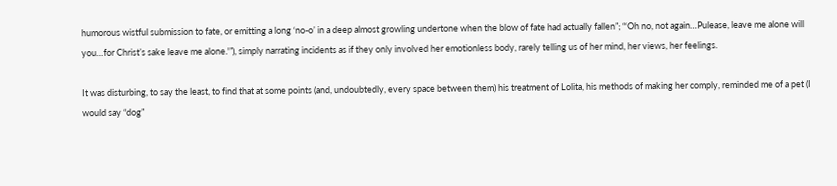humorous wistful submission to fate, or emitting a long ‘no-o’ in a deep almost growling undertone when the blow of fate had actually fallen”; “‘Oh no, not again…Pulease, leave me alone will you…for Christ’s sake leave me alone.'”), simply narrating incidents as if they only involved her emotionless body, rarely telling us of her mind, her views, her feelings.

It was disturbing, to say the least, to find that at some points (and, undoubtedly, every space between them) his treatment of Lolita, his methods of making her comply, reminded me of a pet (I would say “dog”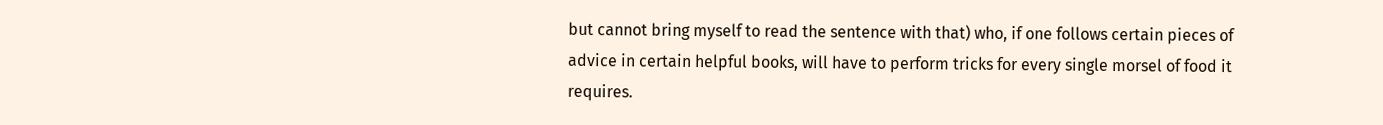but cannot bring myself to read the sentence with that) who, if one follows certain pieces of advice in certain helpful books, will have to perform tricks for every single morsel of food it requires.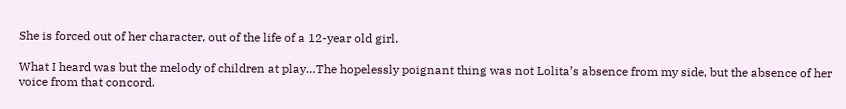She is forced out of her character, out of the life of a 12-year old girl.

What I heard was but the melody of children at play…The hopelessly poignant thing was not Lolita’s absence from my side, but the absence of her voice from that concord.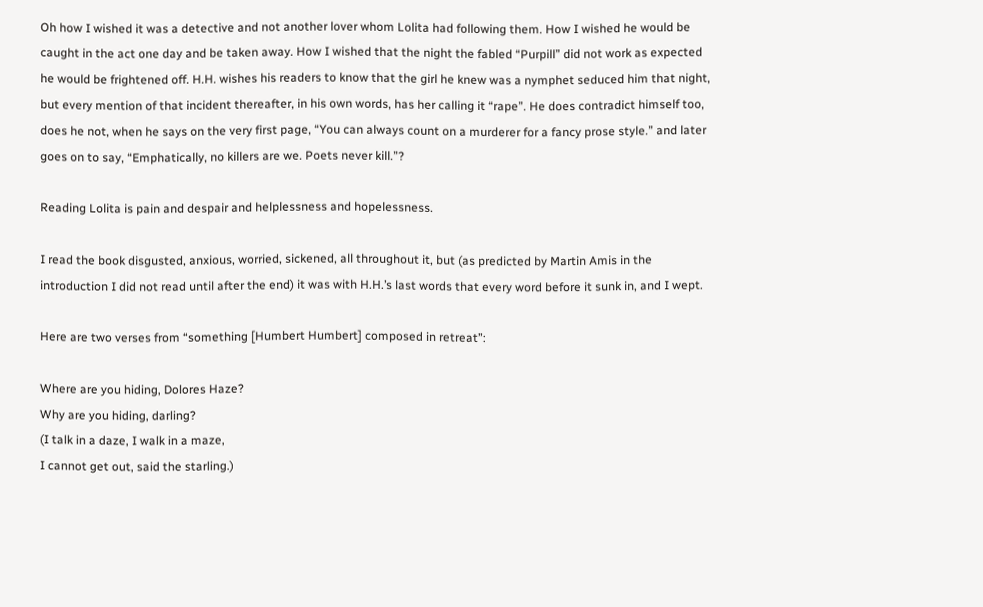Oh how I wished it was a detective and not another lover whom Lolita had following them. How I wished he would be caught in the act one day and be taken away. How I wished that the night the fabled “Purpill” did not work as expected he would be frightened off. H.H. wishes his readers to know that the girl he knew was a nymphet seduced him that night, but every mention of that incident thereafter, in his own words, has her calling it “rape”. He does contradict himself too, does he not, when he says on the very first page, “You can always count on a murderer for a fancy prose style.” and later goes on to say, “Emphatically, no killers are we. Poets never kill.”?

Reading Lolita is pain and despair and helplessness and hopelessness.

I read the book disgusted, anxious, worried, sickened, all throughout it, but (as predicted by Martin Amis in the introduction I did not read until after the end) it was with H.H.’s last words that every word before it sunk in, and I wept.

Here are two verses from “something [Humbert Humbert] composed in retreat”:

Where are you hiding, Dolores Haze?
Why are you hiding, darling?
(I talk in a daze, I walk in a maze,
I cannot get out, said the starling.)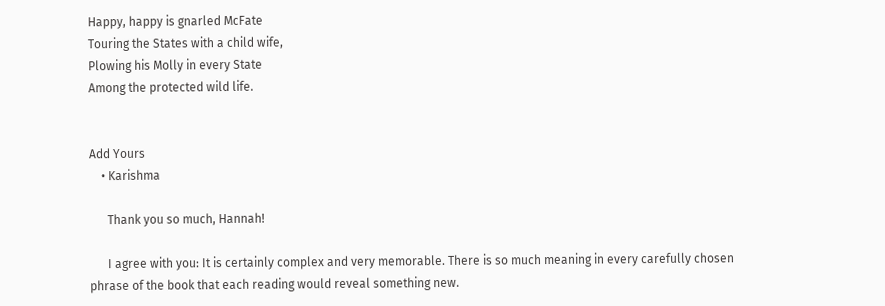Happy, happy is gnarled McFate
Touring the States with a child wife,
Plowing his Molly in every State
Among the protected wild life.


Add Yours
    • Karishma

      Thank you so much, Hannah!

      I agree with you: It is certainly complex and very memorable. There is so much meaning in every carefully chosen phrase of the book that each reading would reveal something new.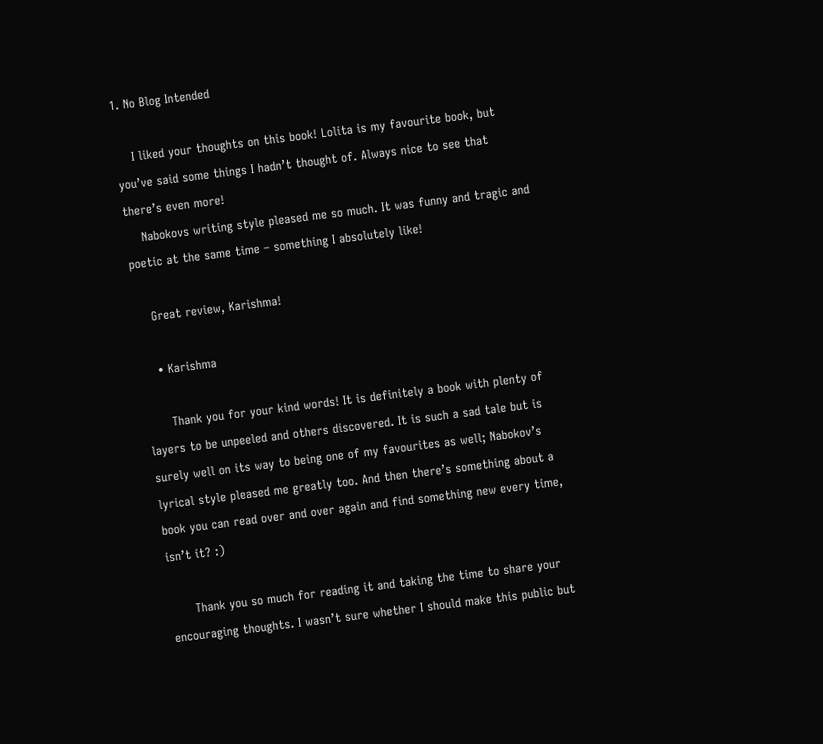1. No Blog Intended

    I liked your thoughts on this book! Lolita is my favourite book, but you’ve said some things I hadn’t thought of. Always nice to see that there’s even more!
    Nabokovs writing style pleased me so much. It was funny and tragic and poetic at the same time – something I absolutely like!

    Great review, Karishma!

    • Karishma

      Thank you for your kind words! It is definitely a book with plenty of layers to be unpeeled and others discovered. It is such a sad tale but is surely well on its way to being one of my favourites as well; Nabokov’s lyrical style pleased me greatly too. And then there’s something about a book you can read over and over again and find something new every time, isn’t it? :)

      Thank you so much for reading it and taking the time to share your encouraging thoughts. I wasn’t sure whether I should make this public but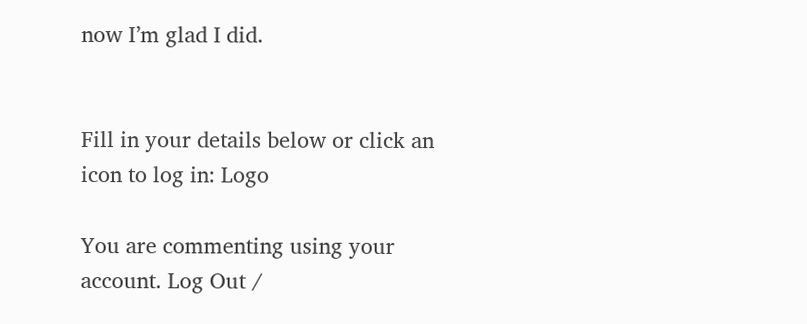now I’m glad I did.


Fill in your details below or click an icon to log in: Logo

You are commenting using your account. Log Out /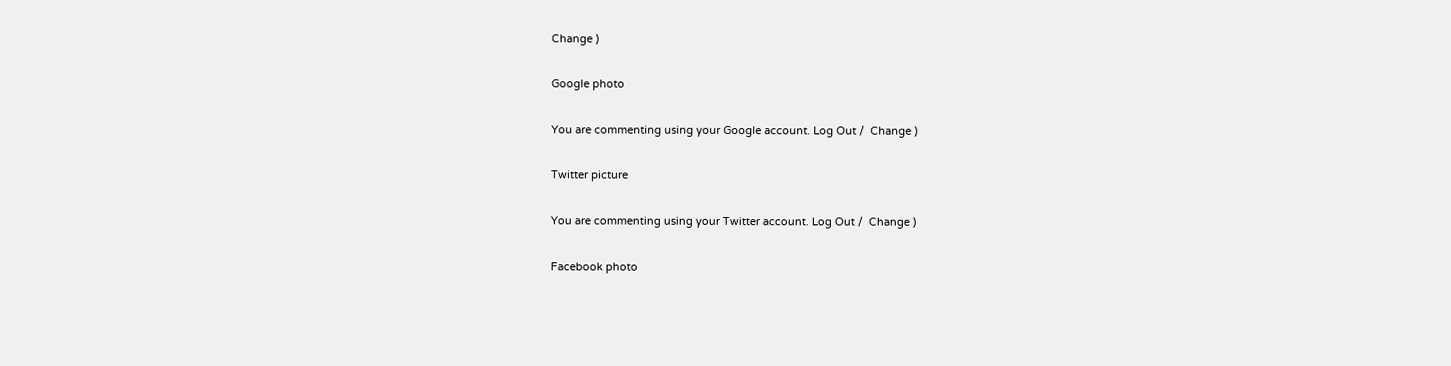Change )

Google photo

You are commenting using your Google account. Log Out /  Change )

Twitter picture

You are commenting using your Twitter account. Log Out /  Change )

Facebook photo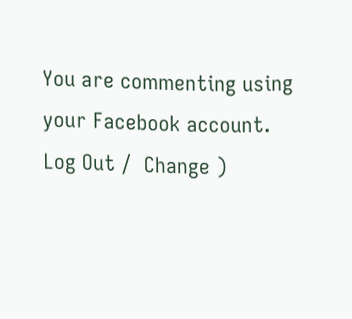You are commenting using your Facebook account. Log Out /  Change )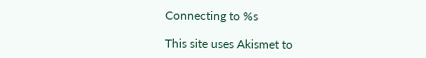Connecting to %s

This site uses Akismet to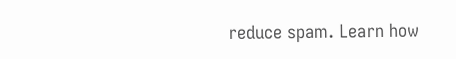reduce spam. Learn how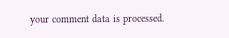your comment data is processed.